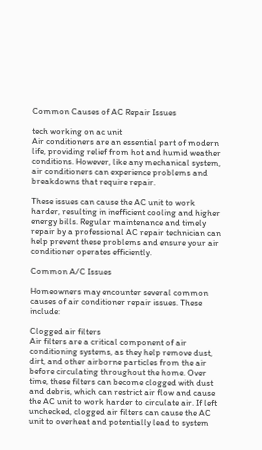Common Causes of AC Repair Issues

tech working on ac unit
Air conditioners are an essential part of modern life, providing relief from hot and humid weather conditions. However, like any mechanical system, air conditioners can experience problems and breakdowns that require repair.

These issues can cause the AC unit to work harder, resulting in inefficient cooling and higher energy bills. Regular maintenance and timely repair by a professional AC repair technician can help prevent these problems and ensure your air conditioner operates efficiently.

Common A/C Issues

Homeowners may encounter several common causes of air conditioner repair issues. These include:

Clogged air filters
Air filters are a critical component of air conditioning systems, as they help remove dust, dirt, and other airborne particles from the air before circulating throughout the home. Over time, these filters can become clogged with dust and debris, which can restrict air flow and cause the AC unit to work harder to circulate air. If left unchecked, clogged air filters can cause the AC unit to overheat and potentially lead to system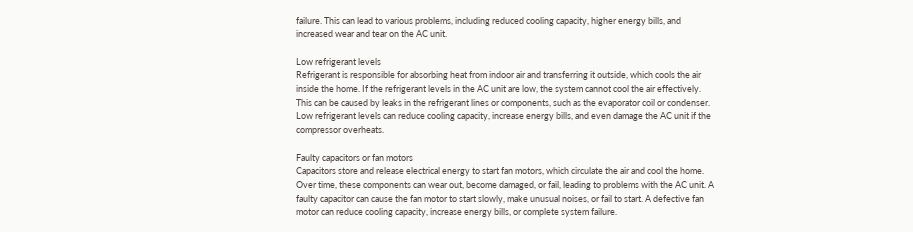failure. This can lead to various problems, including reduced cooling capacity, higher energy bills, and increased wear and tear on the AC unit.

Low refrigerant levels
Refrigerant is responsible for absorbing heat from indoor air and transferring it outside, which cools the air inside the home. If the refrigerant levels in the AC unit are low, the system cannot cool the air effectively. This can be caused by leaks in the refrigerant lines or components, such as the evaporator coil or condenser. Low refrigerant levels can reduce cooling capacity, increase energy bills, and even damage the AC unit if the compressor overheats.

Faulty capacitors or fan motors
Capacitors store and release electrical energy to start fan motors, which circulate the air and cool the home. Over time, these components can wear out, become damaged, or fail, leading to problems with the AC unit. A faulty capacitor can cause the fan motor to start slowly, make unusual noises, or fail to start. A defective fan motor can reduce cooling capacity, increase energy bills, or complete system failure.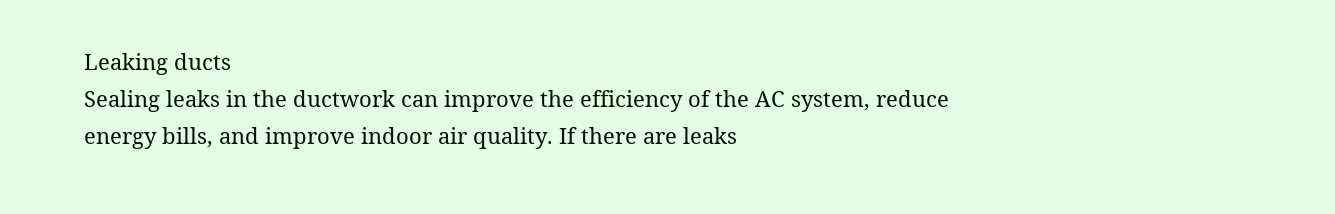Leaking ducts
Sealing leaks in the ductwork can improve the efficiency of the AC system, reduce energy bills, and improve indoor air quality. If there are leaks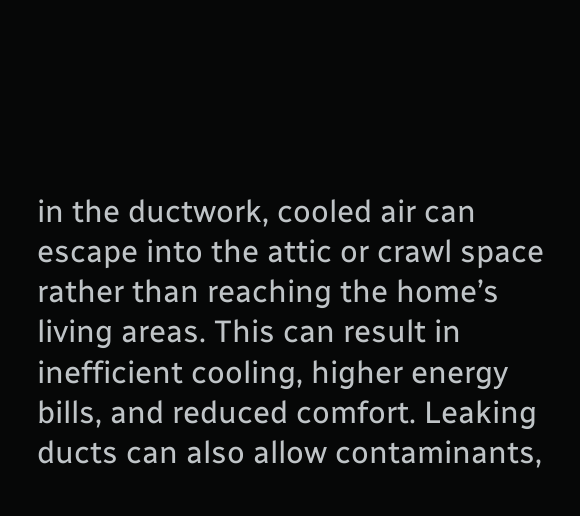in the ductwork, cooled air can escape into the attic or crawl space rather than reaching the home’s living areas. This can result in inefficient cooling, higher energy bills, and reduced comfort. Leaking ducts can also allow contaminants,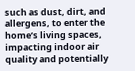such as dust, dirt, and allergens, to enter the home’s living spaces, impacting indoor air quality and potentially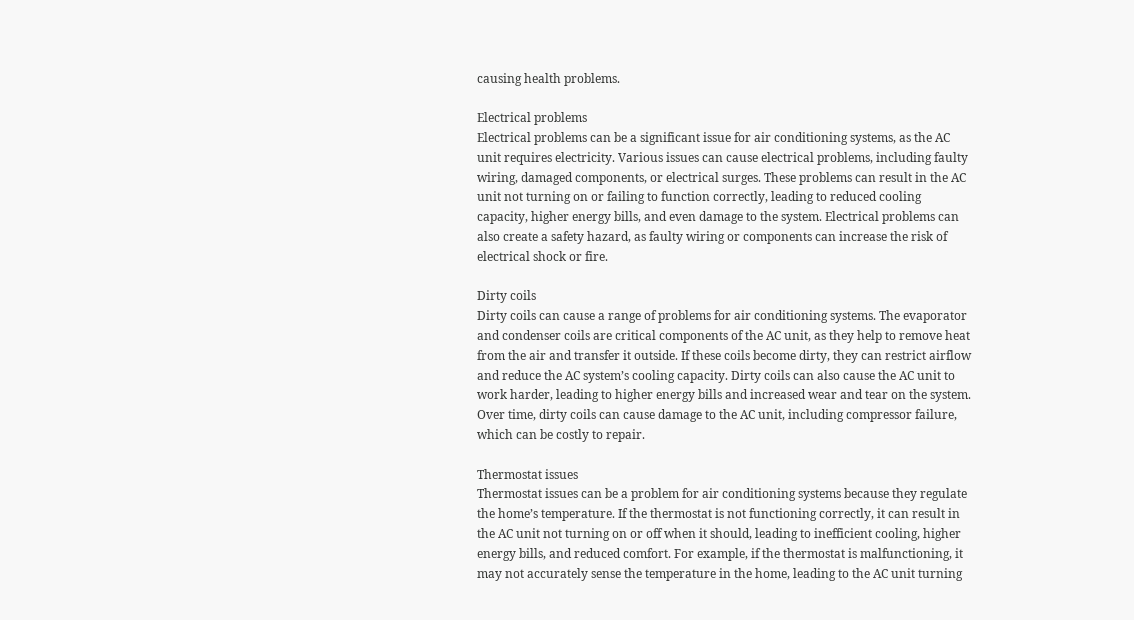causing health problems.

Electrical problems
Electrical problems can be a significant issue for air conditioning systems, as the AC unit requires electricity. Various issues can cause electrical problems, including faulty wiring, damaged components, or electrical surges. These problems can result in the AC unit not turning on or failing to function correctly, leading to reduced cooling capacity, higher energy bills, and even damage to the system. Electrical problems can also create a safety hazard, as faulty wiring or components can increase the risk of electrical shock or fire.

Dirty coils
Dirty coils can cause a range of problems for air conditioning systems. The evaporator and condenser coils are critical components of the AC unit, as they help to remove heat from the air and transfer it outside. If these coils become dirty, they can restrict airflow and reduce the AC system’s cooling capacity. Dirty coils can also cause the AC unit to work harder, leading to higher energy bills and increased wear and tear on the system. Over time, dirty coils can cause damage to the AC unit, including compressor failure, which can be costly to repair.

Thermostat issues
Thermostat issues can be a problem for air conditioning systems because they regulate the home’s temperature. If the thermostat is not functioning correctly, it can result in the AC unit not turning on or off when it should, leading to inefficient cooling, higher energy bills, and reduced comfort. For example, if the thermostat is malfunctioning, it may not accurately sense the temperature in the home, leading to the AC unit turning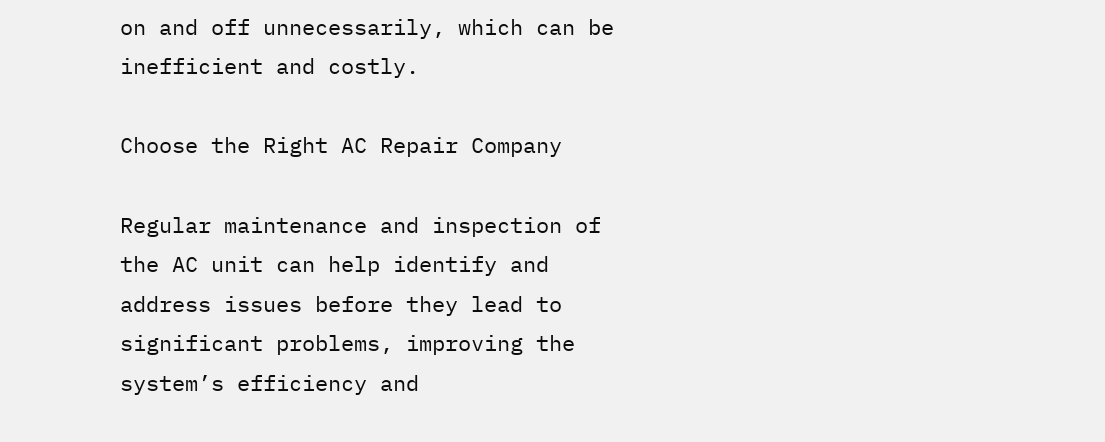on and off unnecessarily, which can be inefficient and costly.

Choose the Right AC Repair Company

Regular maintenance and inspection of the AC unit can help identify and address issues before they lead to significant problems, improving the system’s efficiency and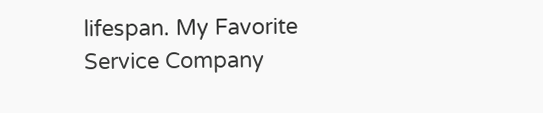lifespan. My Favorite Service Company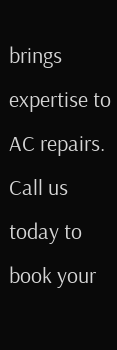brings expertise to AC repairs. Call us today to book your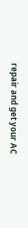repair and get your AC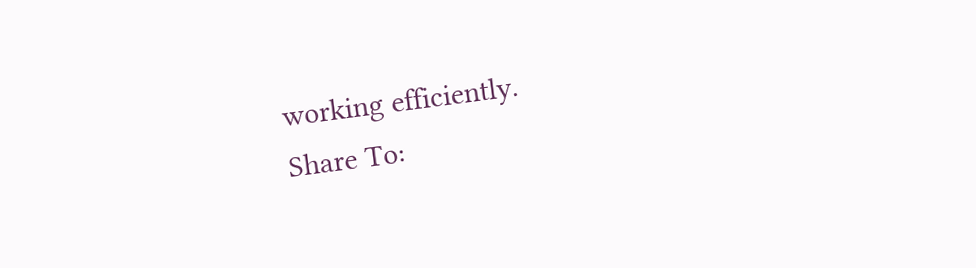working efficiently.
Share To: